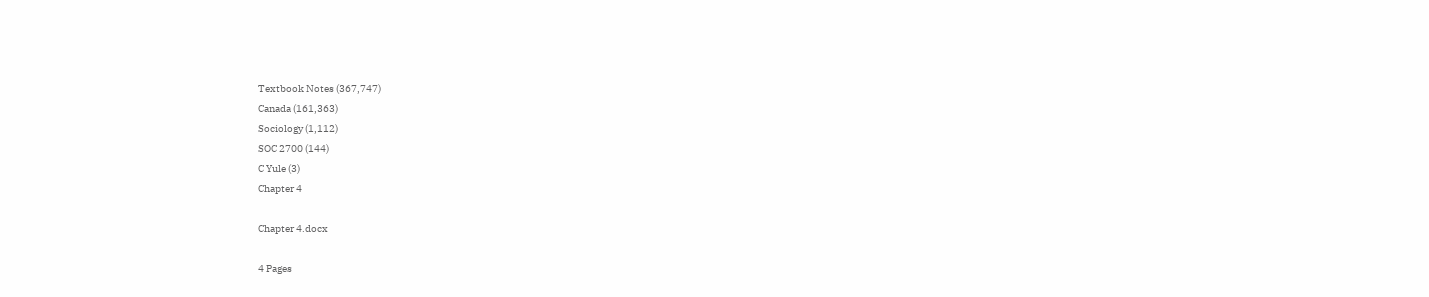Textbook Notes (367,747)
Canada (161,363)
Sociology (1,112)
SOC 2700 (144)
C Yule (3)
Chapter 4

Chapter 4.docx

4 Pages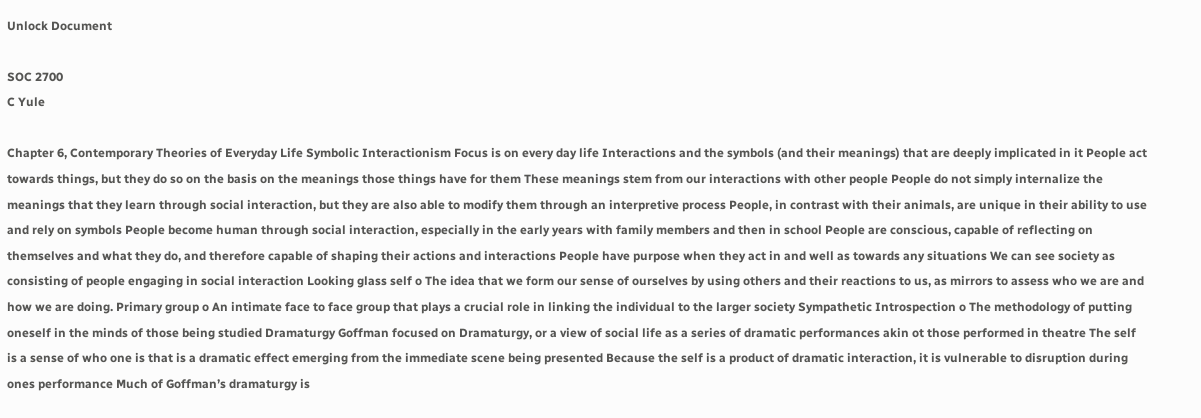Unlock Document

SOC 2700
C Yule

Chapter 6, Contemporary Theories of Everyday Life Symbolic Interactionism Focus is on every day life Interactions and the symbols (and their meanings) that are deeply implicated in it People act towards things, but they do so on the basis on the meanings those things have for them These meanings stem from our interactions with other people People do not simply internalize the meanings that they learn through social interaction, but they are also able to modify them through an interpretive process People, in contrast with their animals, are unique in their ability to use and rely on symbols People become human through social interaction, especially in the early years with family members and then in school People are conscious, capable of reflecting on themselves and what they do, and therefore capable of shaping their actions and interactions People have purpose when they act in and well as towards any situations We can see society as consisting of people engaging in social interaction Looking glass self o The idea that we form our sense of ourselves by using others and their reactions to us, as mirrors to assess who we are and how we are doing. Primary group o An intimate face to face group that plays a crucial role in linking the individual to the larger society Sympathetic Introspection o The methodology of putting oneself in the minds of those being studied Dramaturgy Goffman focused on Dramaturgy, or a view of social life as a series of dramatic performances akin ot those performed in theatre The self is a sense of who one is that is a dramatic effect emerging from the immediate scene being presented Because the self is a product of dramatic interaction, it is vulnerable to disruption during ones performance Much of Goffman’s dramaturgy is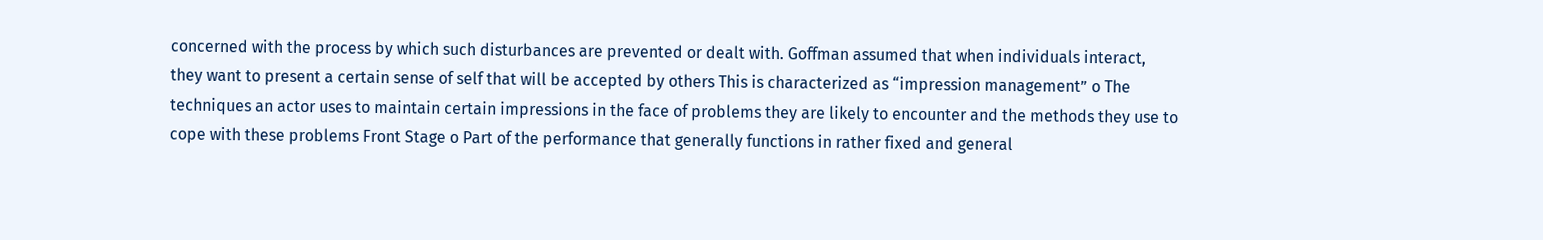concerned with the process by which such disturbances are prevented or dealt with. Goffman assumed that when individuals interact, they want to present a certain sense of self that will be accepted by others This is characterized as “impression management” o The techniques an actor uses to maintain certain impressions in the face of problems they are likely to encounter and the methods they use to cope with these problems Front Stage o Part of the performance that generally functions in rather fixed and general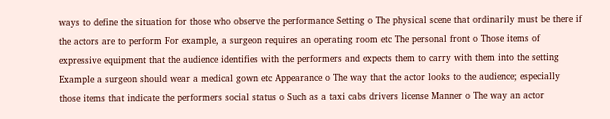ways to define the situation for those who observe the performance Setting o The physical scene that ordinarily must be there if the actors are to perform For example, a surgeon requires an operating room etc The personal front o Those items of expressive equipment that the audience identifies with the performers and expects them to carry with them into the setting Example a surgeon should wear a medical gown etc Appearance o The way that the actor looks to the audience; especially those items that indicate the performers social status o Such as a taxi cabs drivers license Manner o The way an actor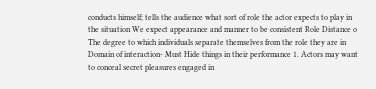conducts himself; tells the audience what sort of role the actor expects to play in the situation We expect appearance and manner to be consistent Role Distance o The degree to which individuals separate themselves from the role they are in Domain of interaction- Must Hide things in their performance 1. Actors may want to conceal secret pleasures engaged in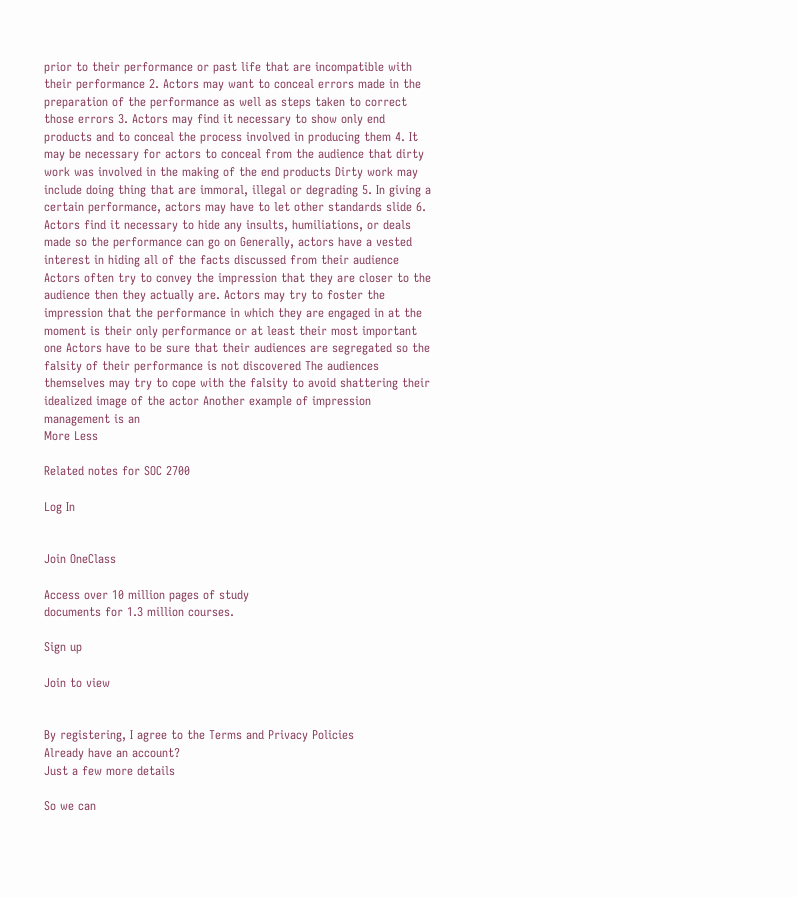prior to their performance or past life that are incompatible with their performance 2. Actors may want to conceal errors made in the preparation of the performance as well as steps taken to correct those errors 3. Actors may find it necessary to show only end products and to conceal the process involved in producing them 4. It may be necessary for actors to conceal from the audience that dirty work was involved in the making of the end products Dirty work may include doing thing that are immoral, illegal or degrading 5. In giving a certain performance, actors may have to let other standards slide 6. Actors find it necessary to hide any insults, humiliations, or deals made so the performance can go on Generally, actors have a vested interest in hiding all of the facts discussed from their audience Actors often try to convey the impression that they are closer to the audience then they actually are. Actors may try to foster the impression that the performance in which they are engaged in at the moment is their only performance or at least their most important one Actors have to be sure that their audiences are segregated so the falsity of their performance is not discovered The audiences themselves may try to cope with the falsity to avoid shattering their idealized image of the actor Another example of impression management is an
More Less

Related notes for SOC 2700

Log In


Join OneClass

Access over 10 million pages of study
documents for 1.3 million courses.

Sign up

Join to view


By registering, I agree to the Terms and Privacy Policies
Already have an account?
Just a few more details

So we can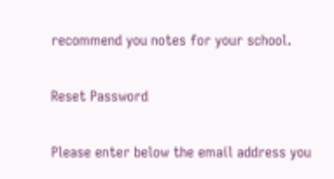recommend you notes for your school.

Reset Password

Please enter below the email address you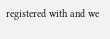registered with and we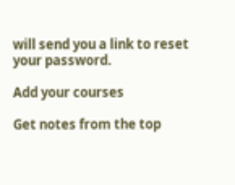will send you a link to reset your password.

Add your courses

Get notes from the top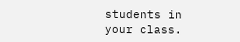students in your class.